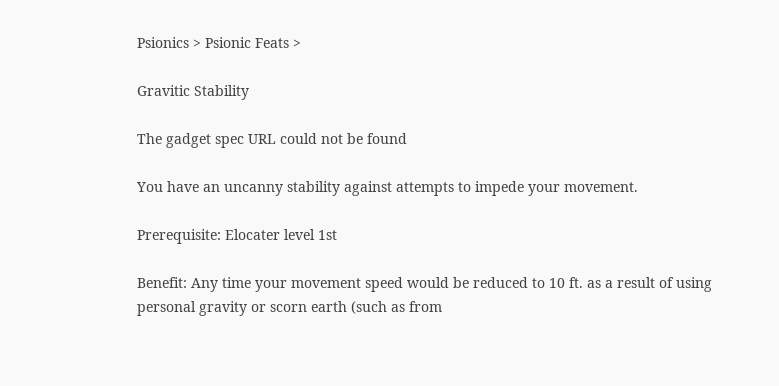Psionics > Psionic Feats >

Gravitic Stability

The gadget spec URL could not be found

You have an uncanny stability against attempts to impede your movement.

Prerequisite: Elocater level 1st

Benefit: Any time your movement speed would be reduced to 10 ft. as a result of using personal gravity or scorn earth (such as from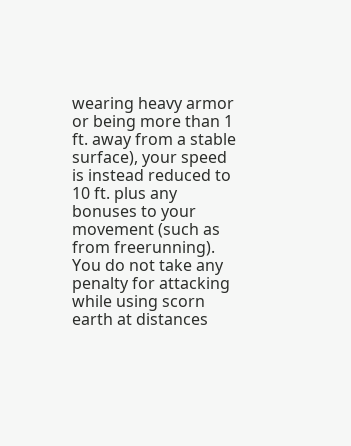wearing heavy armor or being more than 1 ft. away from a stable surface), your speed is instead reduced to 10 ft. plus any bonuses to your movement (such as from freerunning). You do not take any penalty for attacking while using scorn earth at distances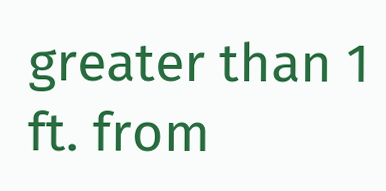greater than 1 ft. from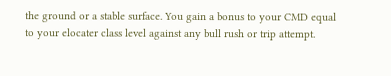the ground or a stable surface. You gain a bonus to your CMD equal to your elocater class level against any bull rush or trip attempt.